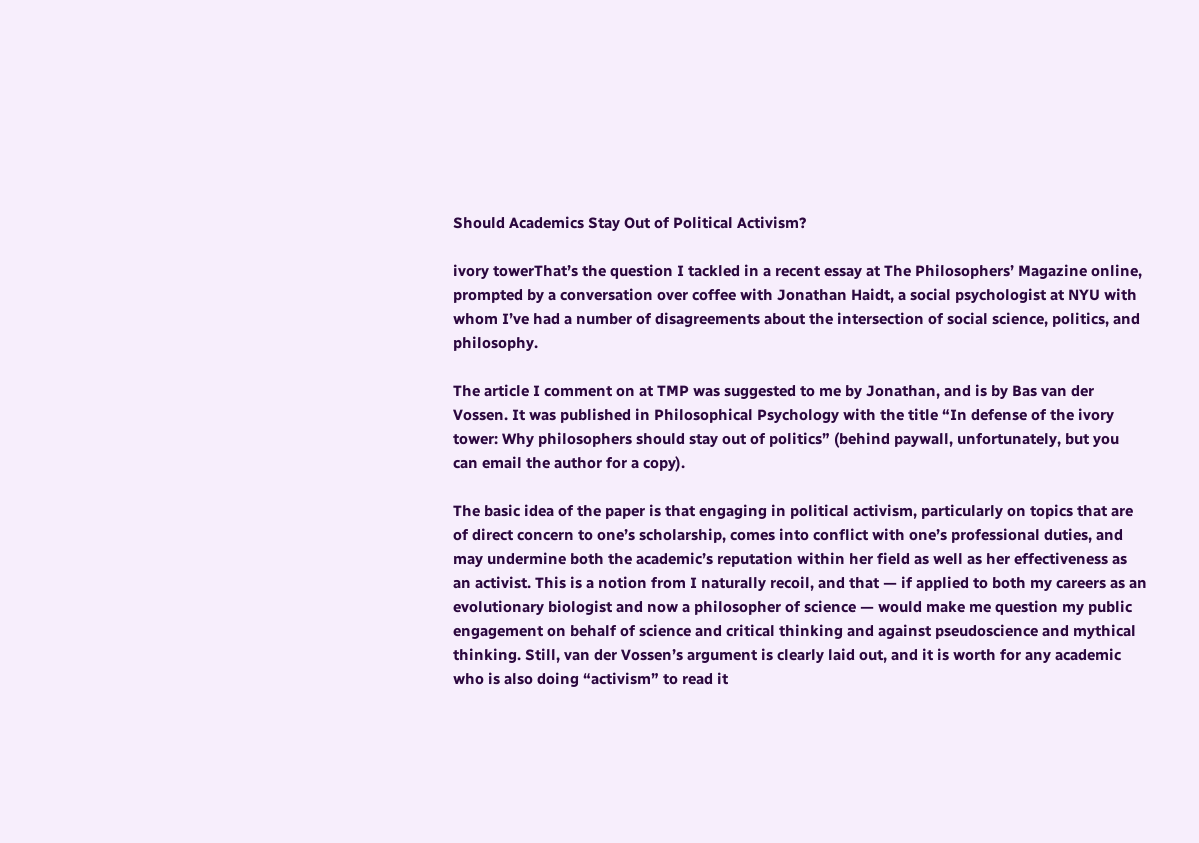Should Academics Stay Out of Political Activism?

ivory towerThat’s the question I tackled in a recent essay at The Philosophers’ Magazine online, prompted by a conversation over coffee with Jonathan Haidt, a social psychologist at NYU with whom I’ve had a number of disagreements about the intersection of social science, politics, and philosophy.

The article I comment on at TMP was suggested to me by Jonathan, and is by Bas van der Vossen. It was published in Philosophical Psychology with the title “In defense of the ivory tower: Why philosophers should stay out of politics” (behind paywall, unfortunately, but you can email the author for a copy).

The basic idea of the paper is that engaging in political activism, particularly on topics that are of direct concern to one’s scholarship, comes into conflict with one’s professional duties, and may undermine both the academic’s reputation within her field as well as her effectiveness as an activist. This is a notion from I naturally recoil, and that — if applied to both my careers as an evolutionary biologist and now a philosopher of science — would make me question my public engagement on behalf of science and critical thinking and against pseudoscience and mythical thinking. Still, van der Vossen’s argument is clearly laid out, and it is worth for any academic who is also doing “activism” to read it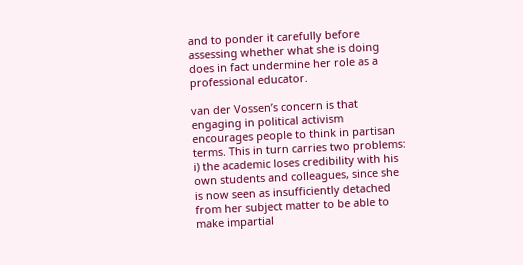and to ponder it carefully before assessing whether what she is doing does in fact undermine her role as a professional educator.

van der Vossen’s concern is that engaging in political activism encourages people to think in partisan terms. This in turn carries two problems: i) the academic loses credibility with his own students and colleagues, since she is now seen as insufficiently detached from her subject matter to be able to make impartial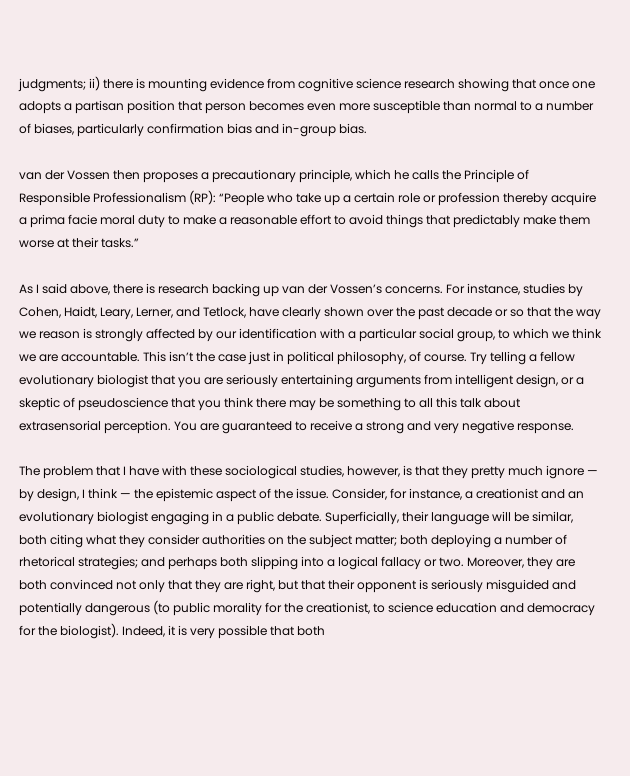judgments; ii) there is mounting evidence from cognitive science research showing that once one adopts a partisan position that person becomes even more susceptible than normal to a number of biases, particularly confirmation bias and in-group bias.

van der Vossen then proposes a precautionary principle, which he calls the Principle of Responsible Professionalism (RP): “People who take up a certain role or profession thereby acquire a prima facie moral duty to make a reasonable effort to avoid things that predictably make them worse at their tasks.”

As I said above, there is research backing up van der Vossen’s concerns. For instance, studies by Cohen, Haidt, Leary, Lerner, and Tetlock, have clearly shown over the past decade or so that the way we reason is strongly affected by our identification with a particular social group, to which we think we are accountable. This isn’t the case just in political philosophy, of course. Try telling a fellow evolutionary biologist that you are seriously entertaining arguments from intelligent design, or a skeptic of pseudoscience that you think there may be something to all this talk about extrasensorial perception. You are guaranteed to receive a strong and very negative response.

The problem that I have with these sociological studies, however, is that they pretty much ignore — by design, I think — the epistemic aspect of the issue. Consider, for instance, a creationist and an evolutionary biologist engaging in a public debate. Superficially, their language will be similar, both citing what they consider authorities on the subject matter; both deploying a number of rhetorical strategies; and perhaps both slipping into a logical fallacy or two. Moreover, they are both convinced not only that they are right, but that their opponent is seriously misguided and potentially dangerous (to public morality for the creationist, to science education and democracy for the biologist). Indeed, it is very possible that both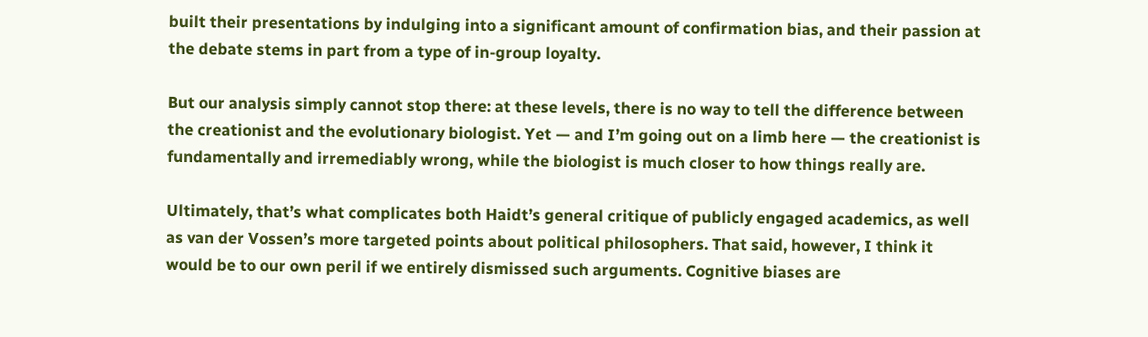built their presentations by indulging into a significant amount of confirmation bias, and their passion at the debate stems in part from a type of in-group loyalty.

But our analysis simply cannot stop there: at these levels, there is no way to tell the difference between the creationist and the evolutionary biologist. Yet — and I’m going out on a limb here — the creationist is fundamentally and irremediably wrong, while the biologist is much closer to how things really are.

Ultimately, that’s what complicates both Haidt’s general critique of publicly engaged academics, as well as van der Vossen’s more targeted points about political philosophers. That said, however, I think it would be to our own peril if we entirely dismissed such arguments. Cognitive biases are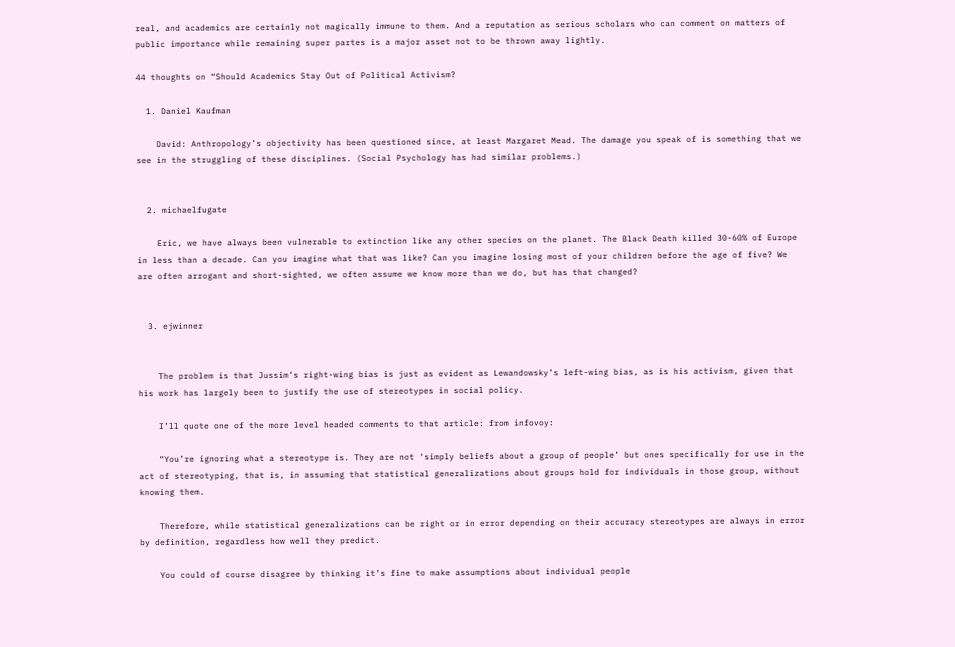real, and academics are certainly not magically immune to them. And a reputation as serious scholars who can comment on matters of public importance while remaining super partes is a major asset not to be thrown away lightly.

44 thoughts on “Should Academics Stay Out of Political Activism?

  1. Daniel Kaufman

    David: Anthropology’s objectivity has been questioned since, at least Margaret Mead. The damage you speak of is something that we see in the struggling of these disciplines. (Social Psychology has had similar problems.)


  2. michaelfugate

    Eric, we have always been vulnerable to extinction like any other species on the planet. The Black Death killed 30-60% of Europe in less than a decade. Can you imagine what that was like? Can you imagine losing most of your children before the age of five? We are often arrogant and short-sighted, we often assume we know more than we do, but has that changed?


  3. ejwinner


    The problem is that Jussim’s right-wing bias is just as evident as Lewandowsky’s left-wing bias, as is his activism, given that his work has largely been to justify the use of stereotypes in social policy.

    I’ll quote one of the more level headed comments to that article: from infovoy:

    “You’re ignoring what a stereotype is. They are not ‘simply beliefs about a group of people’ but ones specifically for use in the act of stereotyping, that is, in assuming that statistical generalizations about groups hold for individuals in those group, without knowing them.

    Therefore, while statistical generalizations can be right or in error depending on their accuracy stereotypes are always in error by definition, regardless how well they predict.

    You could of course disagree by thinking it’s fine to make assumptions about individual people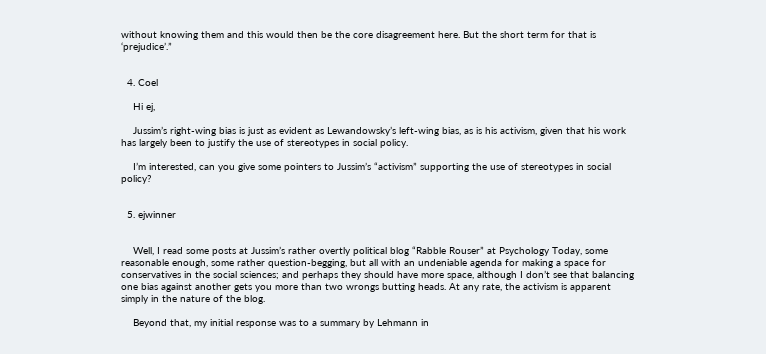without knowing them and this would then be the core disagreement here. But the short term for that is ‘prejudice’.”


  4. Coel

    Hi ej,

    Jussim’s right-wing bias is just as evident as Lewandowsky’s left-wing bias, as is his activism, given that his work has largely been to justify the use of stereotypes in social policy.

    I’m interested, can you give some pointers to Jussim’s “activism” supporting the use of stereotypes in social policy?


  5. ejwinner


    Well, I read some posts at Jussim’s rather overtly political blog “Rabble Rouser” at Psychology Today, some reasonable enough, some rather question-begging, but all with an undeniable agenda for making a space for conservatives in the social sciences; and perhaps they should have more space, although I don’t see that balancing one bias against another gets you more than two wrongs butting heads. At any rate, the activism is apparent simply in the nature of the blog.

    Beyond that, my initial response was to a summary by Lehmann in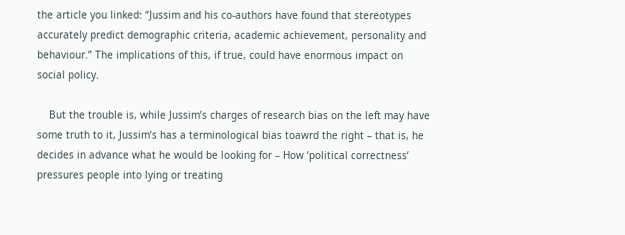the article you linked: “Jussim and his co-authors have found that stereotypes accurately predict demographic criteria, academic achievement, personality and behaviour.” The implications of this, if true, could have enormous impact on social policy.

    But the trouble is, while Jussim’s charges of research bias on the left may have some truth to it, Jussim’s has a terminological bias toawrd the right – that is, he decides in advance what he would be looking for – How ‘political correctness’ pressures people into lying or treating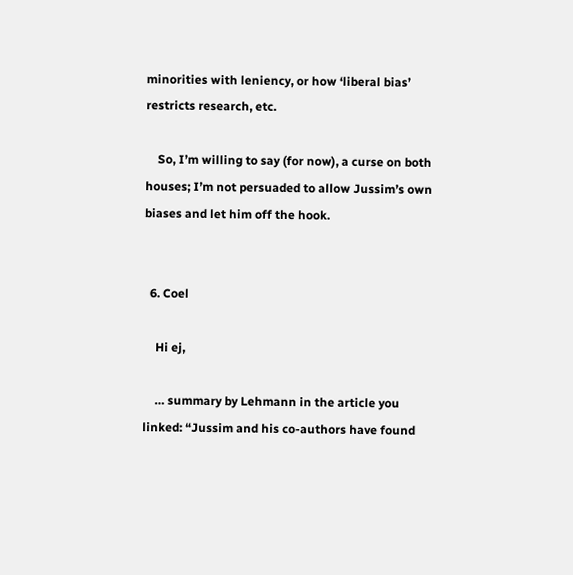minorities with leniency, or how ‘liberal bias’ restricts research, etc.

    So, I’m willing to say (for now), a curse on both houses; I’m not persuaded to allow Jussim’s own biases and let him off the hook.


  6. Coel

    Hi ej,

    … summary by Lehmann in the article you linked: “Jussim and his co-authors have found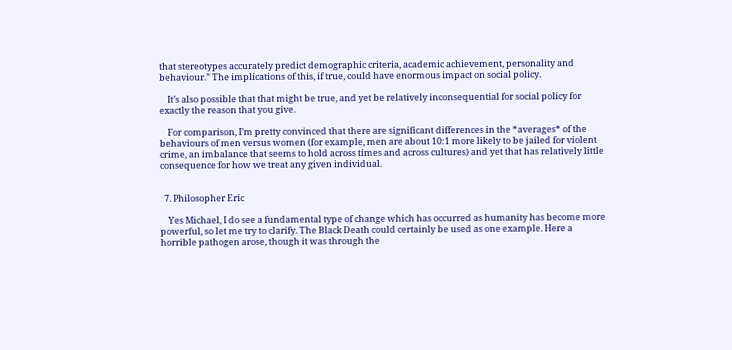that stereotypes accurately predict demographic criteria, academic achievement, personality and behaviour.” The implications of this, if true, could have enormous impact on social policy.

    It’s also possible that that might be true, and yet be relatively inconsequential for social policy for exactly the reason that you give.

    For comparison, I’m pretty convinced that there are significant differences in the *averages* of the behaviours of men versus women (for example, men are about 10:1 more likely to be jailed for violent crime, an imbalance that seems to hold across times and across cultures) and yet that has relatively little consequence for how we treat any given individual.


  7. Philosopher Eric

    Yes Michael, I do see a fundamental type of change which has occurred as humanity has become more powerful, so let me try to clarify. The Black Death could certainly be used as one example. Here a horrible pathogen arose, though it was through the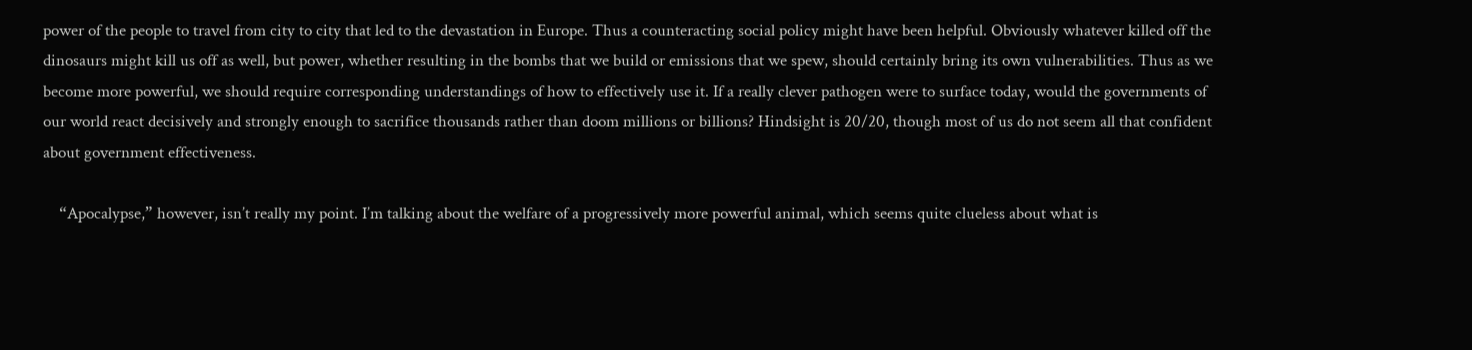power of the people to travel from city to city that led to the devastation in Europe. Thus a counteracting social policy might have been helpful. Obviously whatever killed off the dinosaurs might kill us off as well, but power, whether resulting in the bombs that we build or emissions that we spew, should certainly bring its own vulnerabilities. Thus as we become more powerful, we should require corresponding understandings of how to effectively use it. If a really clever pathogen were to surface today, would the governments of our world react decisively and strongly enough to sacrifice thousands rather than doom millions or billions? Hindsight is 20/20, though most of us do not seem all that confident about government effectiveness.

    “Apocalypse,” however, isn’t really my point. I’m talking about the welfare of a progressively more powerful animal, which seems quite clueless about what is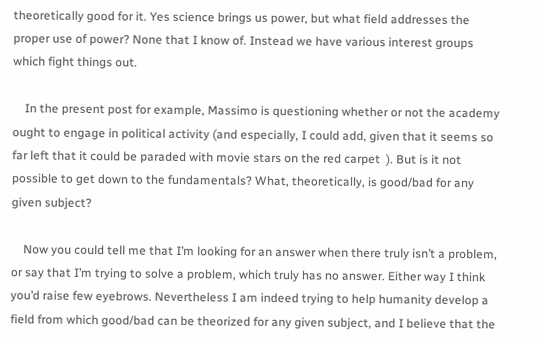theoretically good for it. Yes science brings us power, but what field addresses the proper use of power? None that I know of. Instead we have various interest groups which fight things out.

    In the present post for example, Massimo is questioning whether or not the academy ought to engage in political activity (and especially, I could add, given that it seems so far left that it could be paraded with movie stars on the red carpet  ). But is it not possible to get down to the fundamentals? What, theoretically, is good/bad for any given subject?

    Now you could tell me that I’m looking for an answer when there truly isn’t a problem, or say that I’m trying to solve a problem, which truly has no answer. Either way I think you’d raise few eyebrows. Nevertheless I am indeed trying to help humanity develop a field from which good/bad can be theorized for any given subject, and I believe that the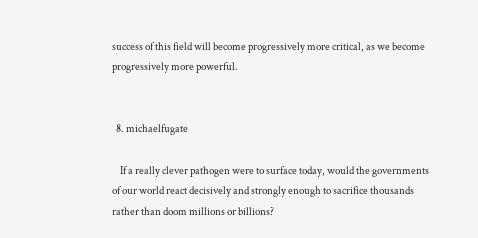success of this field will become progressively more critical, as we become progressively more powerful.


  8. michaelfugate

    If a really clever pathogen were to surface today, would the governments of our world react decisively and strongly enough to sacrifice thousands rather than doom millions or billions?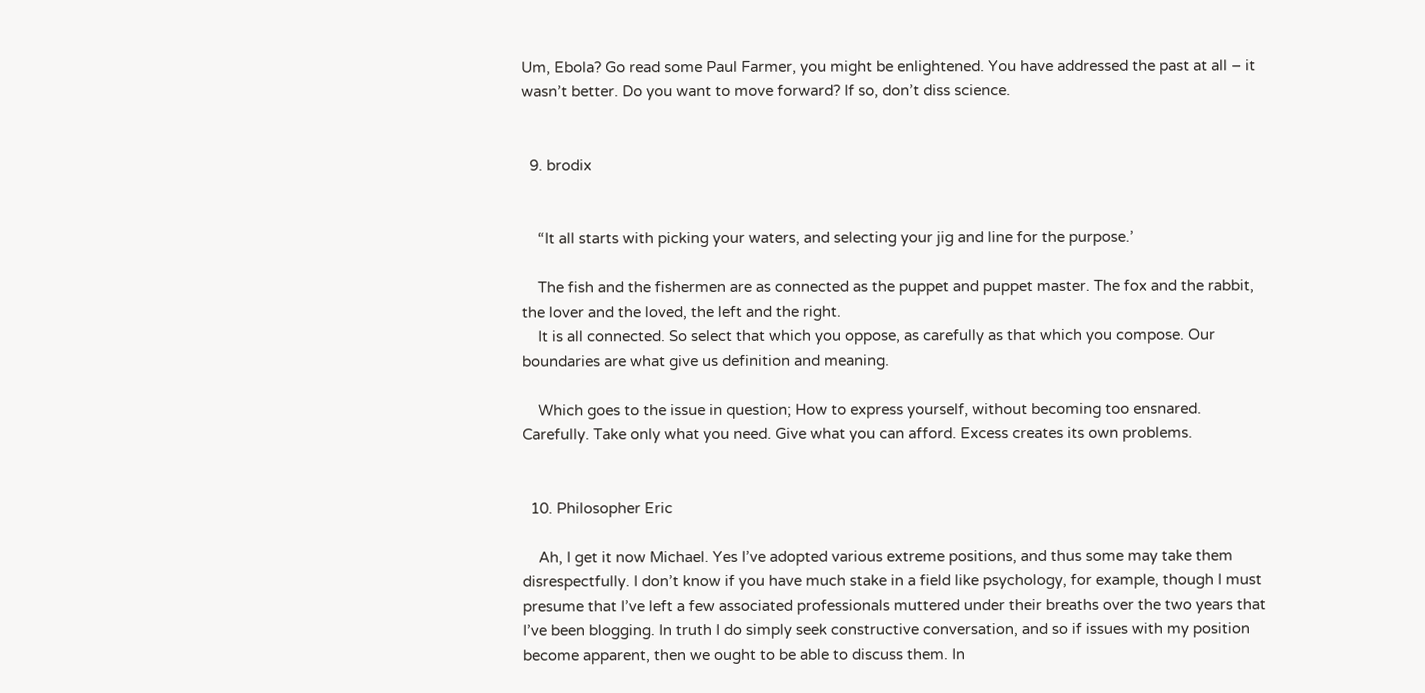Um, Ebola? Go read some Paul Farmer, you might be enlightened. You have addressed the past at all – it wasn’t better. Do you want to move forward? If so, don’t diss science.


  9. brodix


    “It all starts with picking your waters, and selecting your jig and line for the purpose.’

    The fish and the fishermen are as connected as the puppet and puppet master. The fox and the rabbit, the lover and the loved, the left and the right.
    It is all connected. So select that which you oppose, as carefully as that which you compose. Our boundaries are what give us definition and meaning.

    Which goes to the issue in question; How to express yourself, without becoming too ensnared. Carefully. Take only what you need. Give what you can afford. Excess creates its own problems.


  10. Philosopher Eric

    Ah, I get it now Michael. Yes I’ve adopted various extreme positions, and thus some may take them disrespectfully. I don’t know if you have much stake in a field like psychology, for example, though I must presume that I’ve left a few associated professionals muttered under their breaths over the two years that I’ve been blogging. In truth I do simply seek constructive conversation, and so if issues with my position become apparent, then we ought to be able to discuss them. In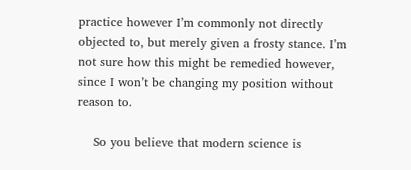practice however I’m commonly not directly objected to, but merely given a frosty stance. I’m not sure how this might be remedied however, since I won’t be changing my position without reason to.

    So you believe that modern science is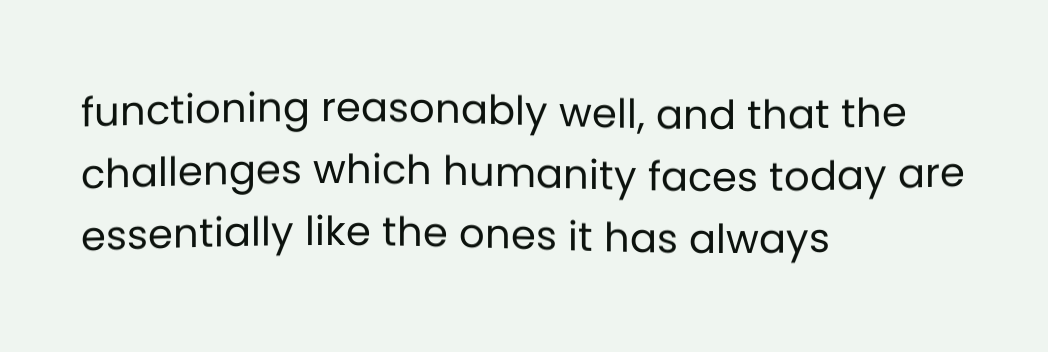functioning reasonably well, and that the challenges which humanity faces today are essentially like the ones it has always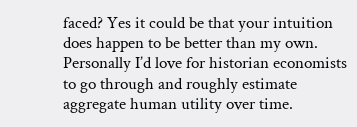faced? Yes it could be that your intuition does happen to be better than my own. Personally I’d love for historian economists to go through and roughly estimate aggregate human utility over time.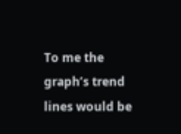To me the graph’s trend lines would be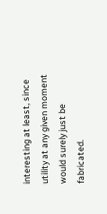interesting at least, since utility at any given moment would surely just be fabricated.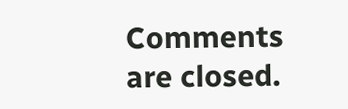Comments are closed.